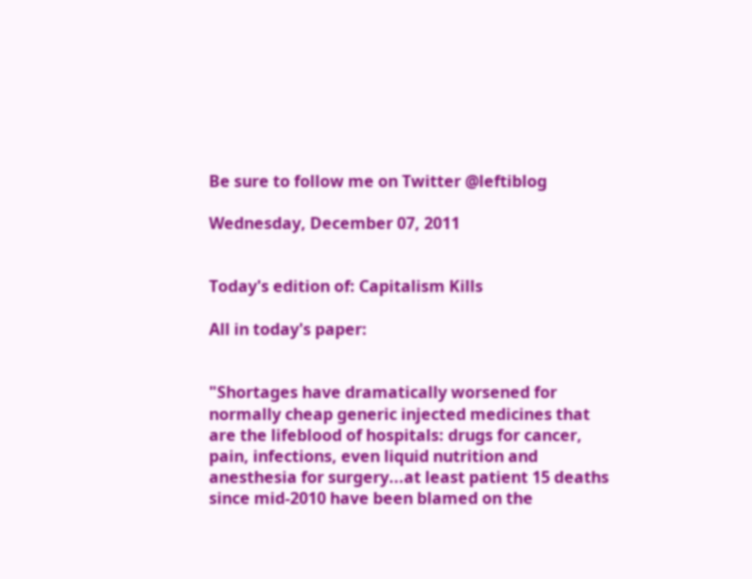Be sure to follow me on Twitter @leftiblog

Wednesday, December 07, 2011


Today's edition of: Capitalism Kills

All in today's paper:


"Shortages have dramatically worsened for normally cheap generic injected medicines that are the lifeblood of hospitals: drugs for cancer, pain, infections, even liquid nutrition and anesthesia for surgery...at least patient 15 deaths since mid-2010 have been blamed on the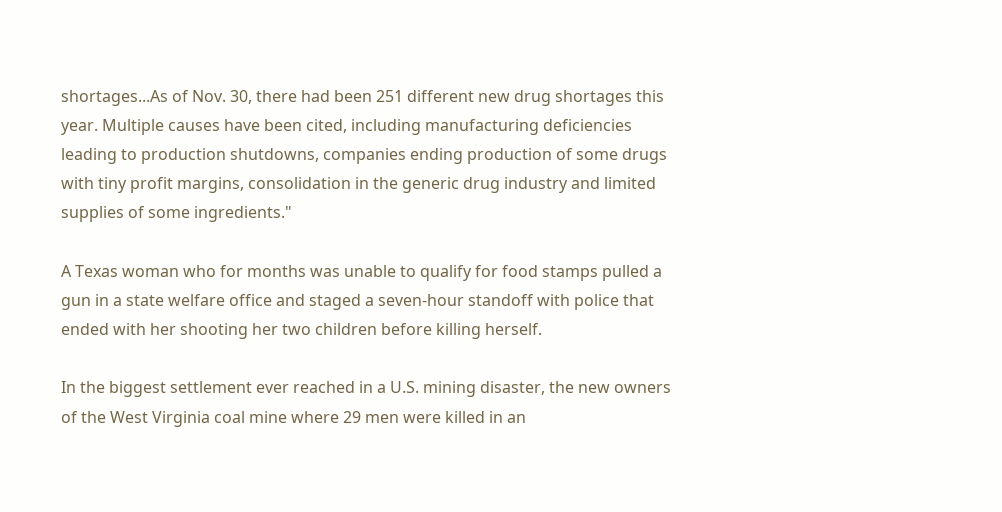shortages...As of Nov. 30, there had been 251 different new drug shortages this year. Multiple causes have been cited, including manufacturing deficiencies leading to production shutdowns, companies ending production of some drugs with tiny profit margins, consolidation in the generic drug industry and limited supplies of some ingredients."

A Texas woman who for months was unable to qualify for food stamps pulled a gun in a state welfare office and staged a seven-hour standoff with police that ended with her shooting her two children before killing herself.

In the biggest settlement ever reached in a U.S. mining disaster, the new owners of the West Virginia coal mine where 29 men were killed in an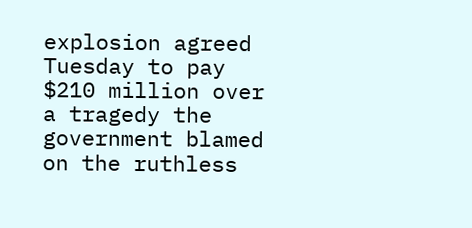explosion agreed Tuesday to pay $210 million over a tragedy the government blamed on the ruthless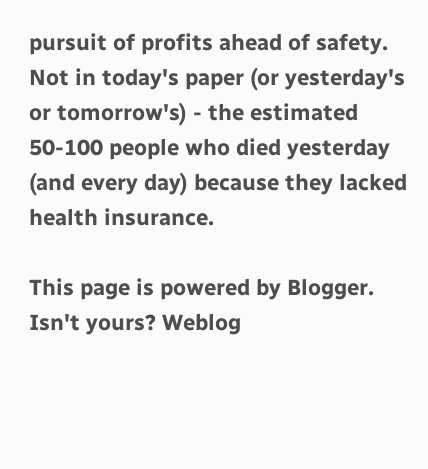pursuit of profits ahead of safety.
Not in today's paper (or yesterday's or tomorrow's) - the estimated 50-100 people who died yesterday (and every day) because they lacked health insurance.

This page is powered by Blogger. Isn't yours? Weblog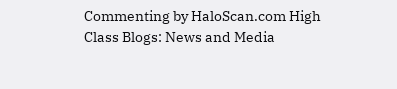Commenting by HaloScan.com High Class Blogs: News and Media